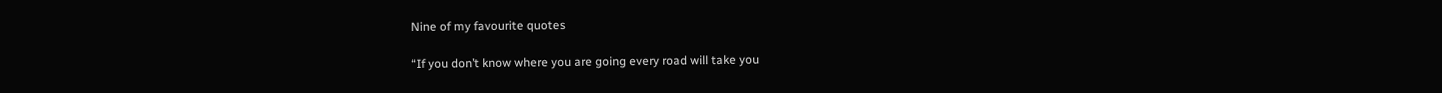Nine of my favourite quotes

“If you don’t know where you are going every road will take you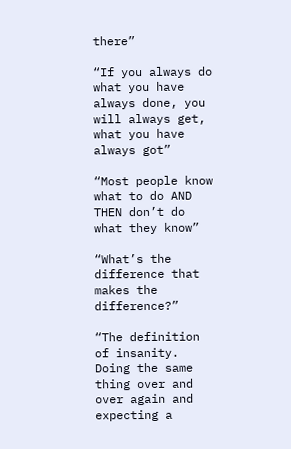there”

“If you always do what you have always done, you will always get, what you have always got”

“Most people know what to do AND THEN don’t do what they know”

“What’s the difference that makes the difference?”

“The definition of insanity. Doing the same thing over and over again and expecting a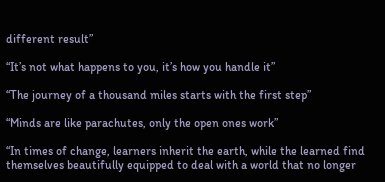different result”

“It’s not what happens to you, it’s how you handle it”

“The journey of a thousand miles starts with the first step”

“Minds are like parachutes, only the open ones work”

“In times of change, learners inherit the earth, while the learned find themselves beautifully equipped to deal with a world that no longer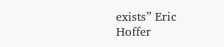exists” Eric Hoffer